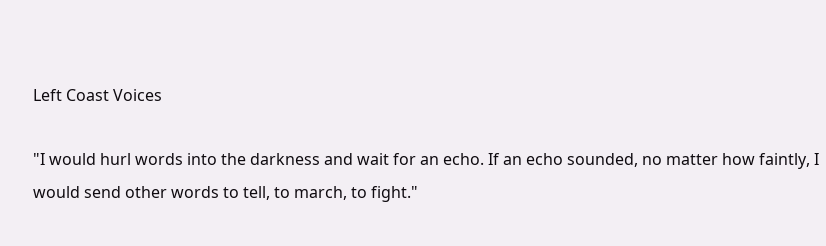Left Coast Voices

"I would hurl words into the darkness and wait for an echo. If an echo sounded, no matter how faintly, I would send other words to tell, to march, to fight."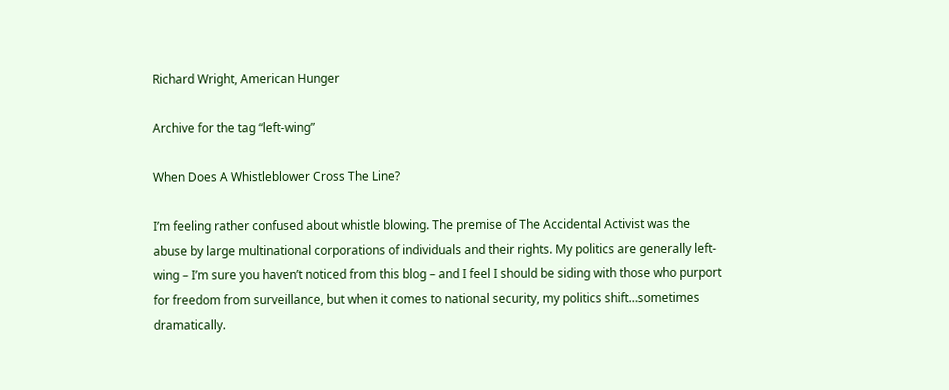Richard Wright, American Hunger

Archive for the tag “left-wing”

When Does A Whistleblower Cross The Line?

I’m feeling rather confused about whistle blowing. The premise of The Accidental Activist was the abuse by large multinational corporations of individuals and their rights. My politics are generally left-wing – I’m sure you haven’t noticed from this blog – and I feel I should be siding with those who purport for freedom from surveillance, but when it comes to national security, my politics shift…sometimes dramatically.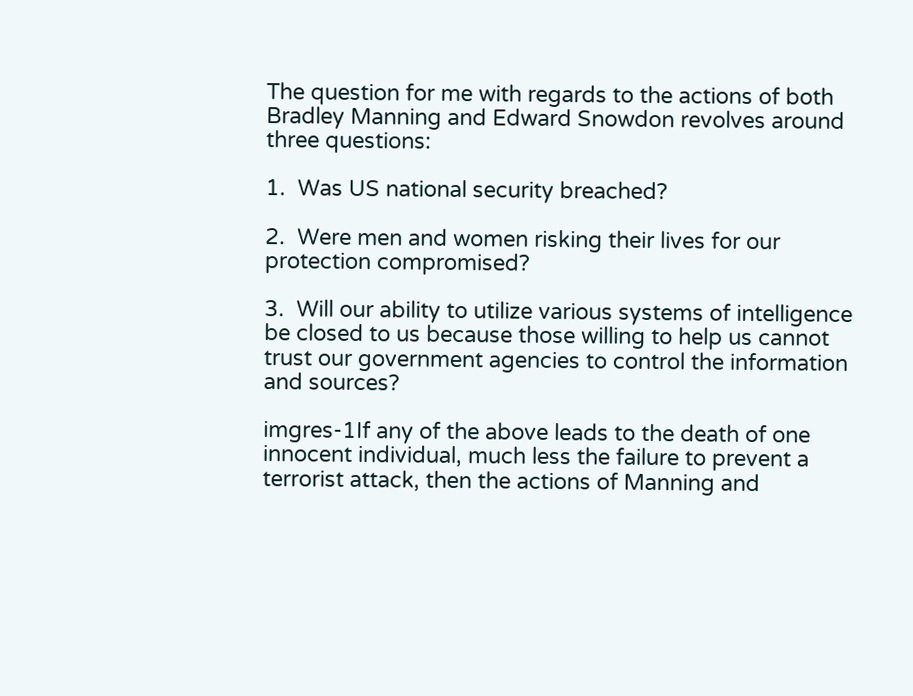The question for me with regards to the actions of both Bradley Manning and Edward Snowdon revolves around three questions:

1.  Was US national security breached?

2.  Were men and women risking their lives for our protection compromised?

3.  Will our ability to utilize various systems of intelligence be closed to us because those willing to help us cannot trust our government agencies to control the information and sources?

imgres-1If any of the above leads to the death of one innocent individual, much less the failure to prevent a terrorist attack, then the actions of Manning and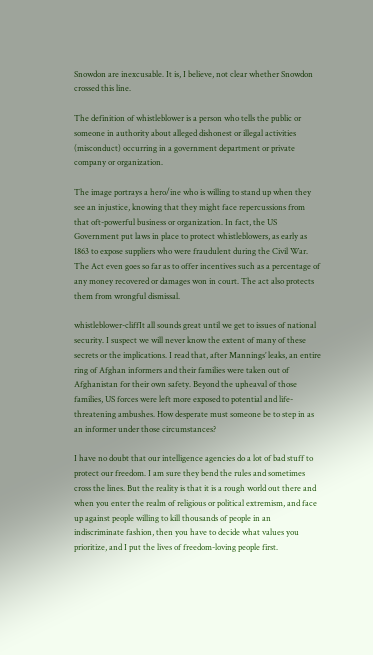Snowdon are inexcusable. It is, I believe, not clear whether Snowdon crossed this line.

The definition of whistleblower is a person who tells the public or someone in authority about alleged dishonest or illegal activities (misconduct) occurring in a government department or private company or organization.

The image portrays a hero/ine who is willing to stand up when they see an injustice, knowing that they might face repercussions from that oft-powerful business or organization. In fact, the US Government put laws in place to protect whistleblowers, as early as 1863 to expose suppliers who were fraudulent during the Civil War. The Act even goes so far as to offer incentives such as a percentage of any money recovered or damages won in court. The act also protects them from wrongful dismissal.

whistleblower-cliffIt all sounds great until we get to issues of national security. I suspect we will never know the extent of many of these secrets or the implications. I read that, after Mannings’ leaks, an entire ring of Afghan informers and their families were taken out of Afghanistan for their own safety. Beyond the upheaval of those families, US forces were left more exposed to potential and life-threatening ambushes. How desperate must someone be to step in as an informer under those circumstances?

I have no doubt that our intelligence agencies do a lot of bad stuff to protect our freedom. I am sure they bend the rules and sometimes cross the lines. But the reality is that it is a rough world out there and when you enter the realm of religious or political extremism, and face up against people willing to kill thousands of people in an indiscriminate fashion, then you have to decide what values you prioritize, and I put the lives of freedom-loving people first.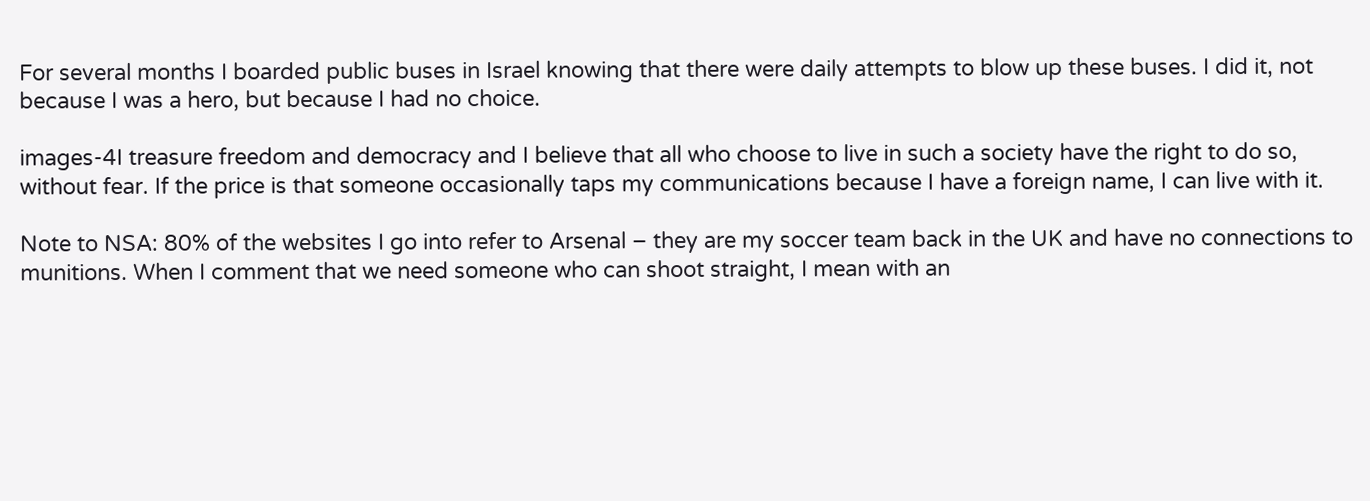For several months I boarded public buses in Israel knowing that there were daily attempts to blow up these buses. I did it, not because I was a hero, but because I had no choice.

images-4I treasure freedom and democracy and I believe that all who choose to live in such a society have the right to do so, without fear. If the price is that someone occasionally taps my communications because I have a foreign name, I can live with it.

Note to NSA: 80% of the websites I go into refer to Arsenal – they are my soccer team back in the UK and have no connections to munitions. When I comment that we need someone who can shoot straight, I mean with an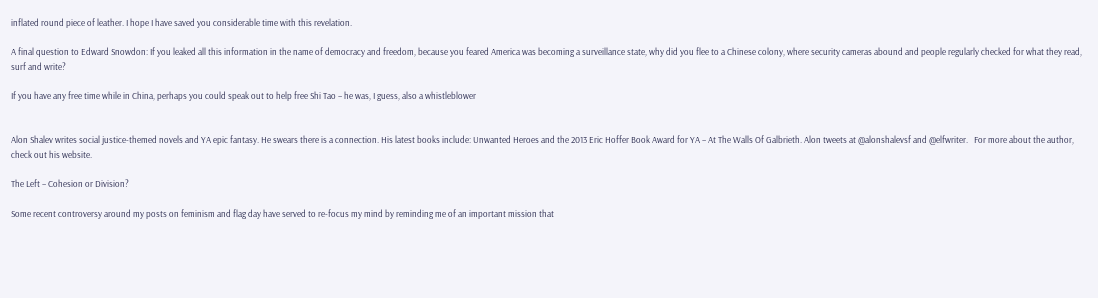inflated round piece of leather. I hope I have saved you considerable time with this revelation.

A final question to Edward Snowdon: If you leaked all this information in the name of democracy and freedom, because you feared America was becoming a surveillance state, why did you flee to a Chinese colony, where security cameras abound and people regularly checked for what they read, surf and write?

If you have any free time while in China, perhaps you could speak out to help free Shi Tao – he was, I guess, also a whistleblower


Alon Shalev writes social justice-themed novels and YA epic fantasy. He swears there is a connection. His latest books include: Unwanted Heroes and the 2013 Eric Hoffer Book Award for YA – At The Walls Of Galbrieth. Alon tweets at @alonshalevsf and @elfwriter.   For more about the author, check out his website.

The Left – Cohesion or Division?

Some recent controversy around my posts on feminism and flag day have served to re-focus my mind by reminding me of an important mission that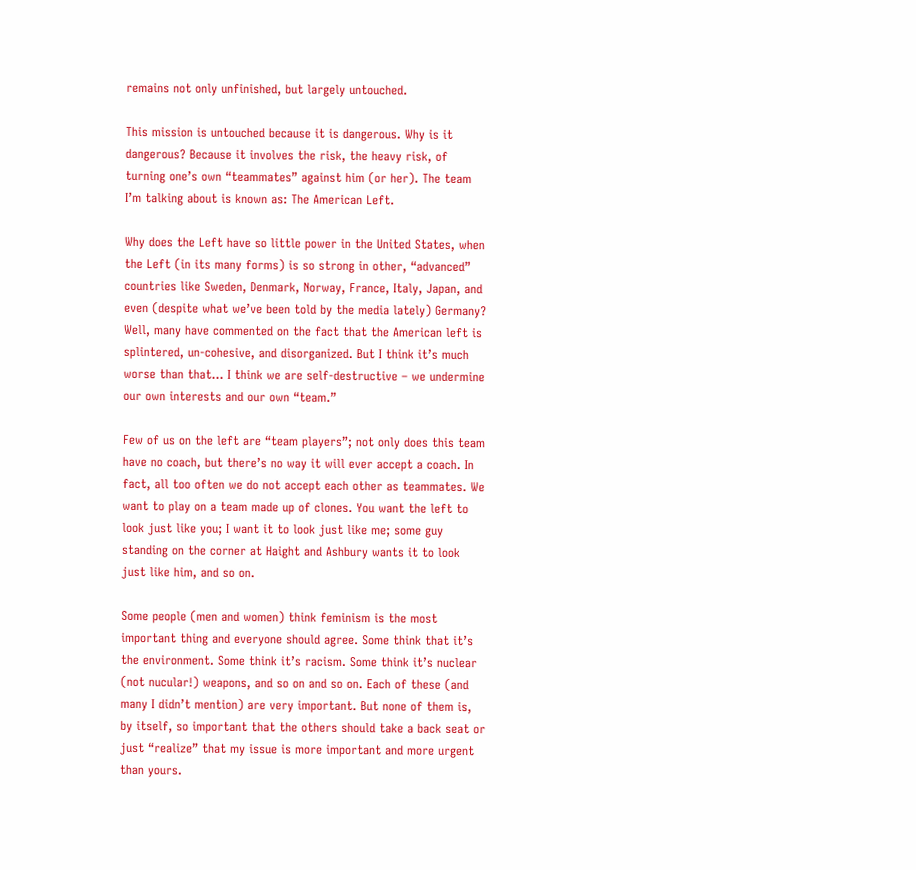remains not only unfinished, but largely untouched.

This mission is untouched because it is dangerous. Why is it dangerous? Because it involves the risk, the heavy risk, of turning one’s own “teammates” against him (or her). The team I’m talking about is known as: The American Left.

Why does the Left have so little power in the United States, when the Left (in its many forms) is so strong in other, “advanced” countries like Sweden, Denmark, Norway, France, Italy, Japan, and even (despite what we’ve been told by the media lately) Germany? Well, many have commented on the fact that the American left is splintered, un-cohesive, and disorganized. But I think it’s much worse than that… I think we are self-destructive – we undermine our own interests and our own “team.”

Few of us on the left are “team players”; not only does this team have no coach, but there’s no way it will ever accept a coach. In fact, all too often we do not accept each other as teammates. We want to play on a team made up of clones. You want the left to look just like you; I want it to look just like me; some guy standing on the corner at Haight and Ashbury wants it to look just like him, and so on.

Some people (men and women) think feminism is the most important thing and everyone should agree. Some think that it’s the environment. Some think it’s racism. Some think it’s nuclear (not nucular!) weapons, and so on and so on. Each of these (and many I didn’t mention) are very important. But none of them is, by itself, so important that the others should take a back seat or just “realize” that my issue is more important and more urgent than yours.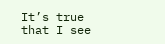It’s true that I see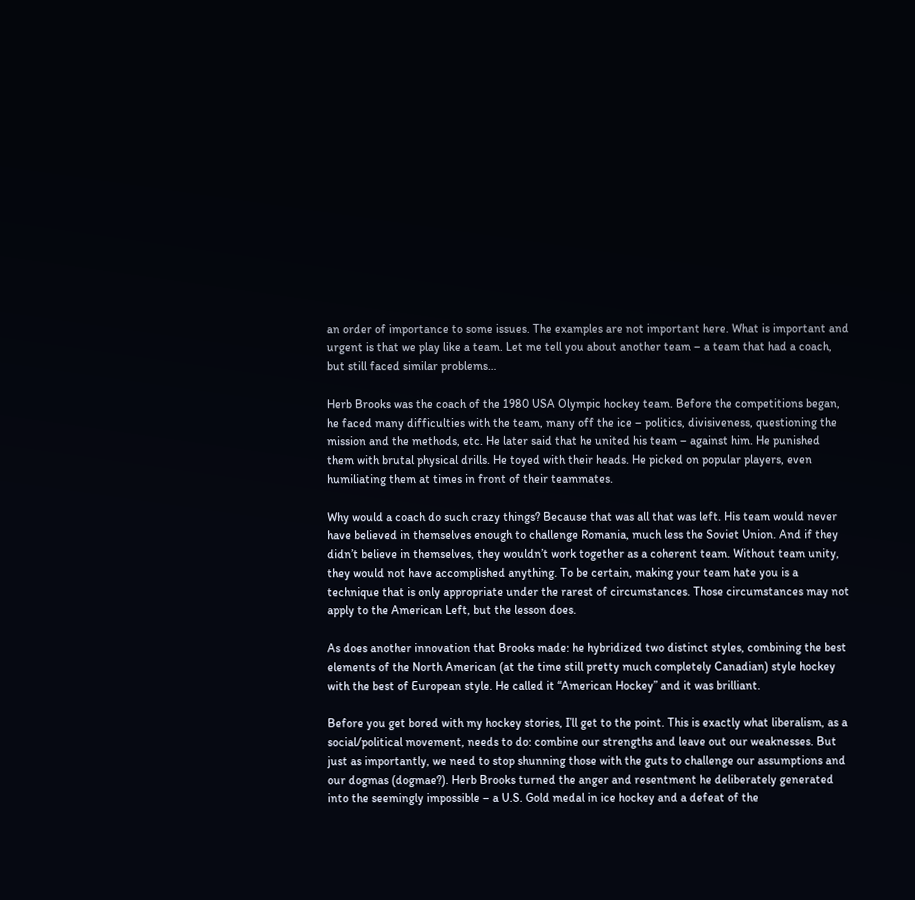an order of importance to some issues. The examples are not important here. What is important and urgent is that we play like a team. Let me tell you about another team – a team that had a coach, but still faced similar problems…

Herb Brooks was the coach of the 1980 USA Olympic hockey team. Before the competitions began, he faced many difficulties with the team, many off the ice – politics, divisiveness, questioning the mission and the methods, etc. He later said that he united his team – against him. He punished them with brutal physical drills. He toyed with their heads. He picked on popular players, even humiliating them at times in front of their teammates.

Why would a coach do such crazy things? Because that was all that was left. His team would never have believed in themselves enough to challenge Romania, much less the Soviet Union. And if they didn’t believe in themselves, they wouldn’t work together as a coherent team. Without team unity, they would not have accomplished anything. To be certain, making your team hate you is a technique that is only appropriate under the rarest of circumstances. Those circumstances may not apply to the American Left, but the lesson does.

As does another innovation that Brooks made: he hybridized two distinct styles, combining the best elements of the North American (at the time still pretty much completely Canadian) style hockey with the best of European style. He called it “American Hockey” and it was brilliant.

Before you get bored with my hockey stories, I’ll get to the point. This is exactly what liberalism, as a social/political movement, needs to do: combine our strengths and leave out our weaknesses. But just as importantly, we need to stop shunning those with the guts to challenge our assumptions and our dogmas (dogmae?). Herb Brooks turned the anger and resentment he deliberately generated into the seemingly impossible – a U.S. Gold medal in ice hockey and a defeat of the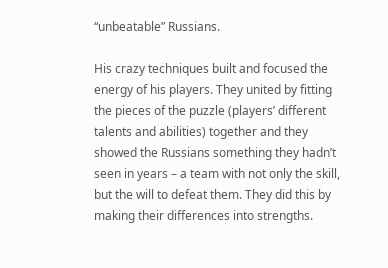“unbeatable” Russians.

His crazy techniques built and focused the energy of his players. They united by fitting the pieces of the puzzle (players’ different talents and abilities) together and they showed the Russians something they hadn’t seen in years – a team with not only the skill, but the will to defeat them. They did this by making their differences into strengths.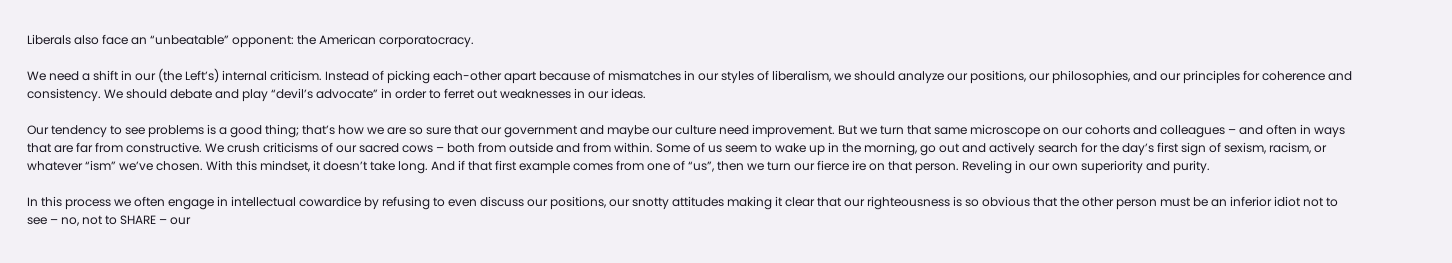Liberals also face an “unbeatable” opponent: the American corporatocracy.

We need a shift in our (the Left’s) internal criticism. Instead of picking each-other apart because of mismatches in our styles of liberalism, we should analyze our positions, our philosophies, and our principles for coherence and consistency. We should debate and play “devil’s advocate” in order to ferret out weaknesses in our ideas.

Our tendency to see problems is a good thing; that’s how we are so sure that our government and maybe our culture need improvement. But we turn that same microscope on our cohorts and colleagues – and often in ways that are far from constructive. We crush criticisms of our sacred cows – both from outside and from within. Some of us seem to wake up in the morning, go out and actively search for the day’s first sign of sexism, racism, or whatever “ism” we’ve chosen. With this mindset, it doesn’t take long. And if that first example comes from one of “us”, then we turn our fierce ire on that person. Reveling in our own superiority and purity.

In this process we often engage in intellectual cowardice by refusing to even discuss our positions, our snotty attitudes making it clear that our righteousness is so obvious that the other person must be an inferior idiot not to see – no, not to SHARE – our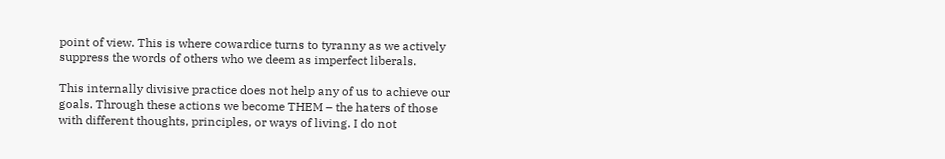point of view. This is where cowardice turns to tyranny as we actively suppress the words of others who we deem as imperfect liberals.

This internally divisive practice does not help any of us to achieve our goals. Through these actions we become THEM – the haters of those with different thoughts, principles, or ways of living. I do not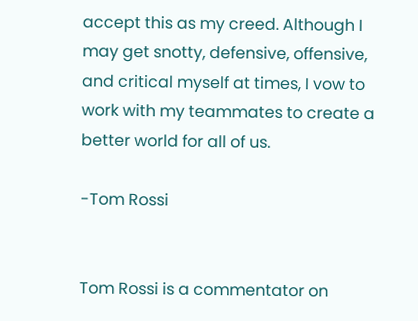accept this as my creed. Although I may get snotty, defensive, offensive, and critical myself at times, I vow to work with my teammates to create a better world for all of us.

-Tom Rossi


Tom Rossi is a commentator on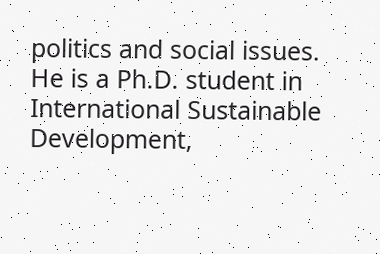politics and social issues. He is a Ph.D. student in International Sustainable Development,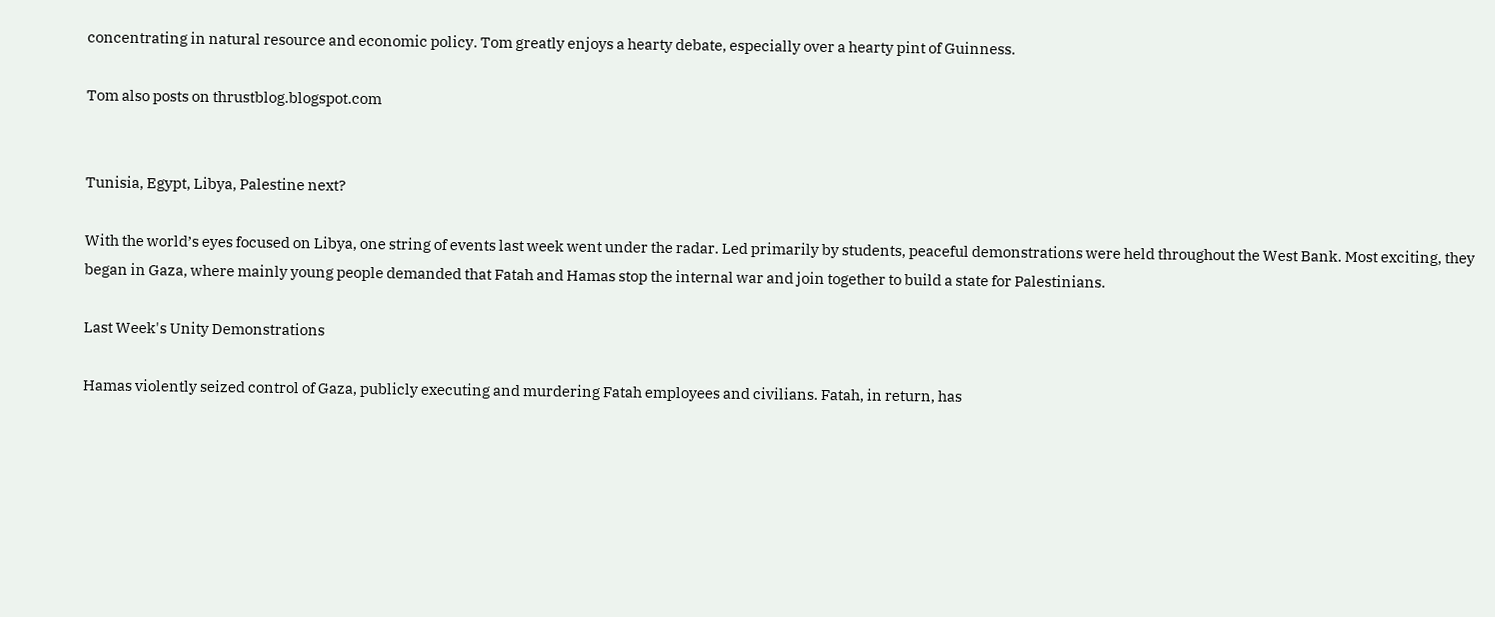concentrating in natural resource and economic policy. Tom greatly enjoys a hearty debate, especially over a hearty pint of Guinness.

Tom also posts on thrustblog.blogspot.com


Tunisia, Egypt, Libya, Palestine next?

With the world’s eyes focused on Libya, one string of events last week went under the radar. Led primarily by students, peaceful demonstrations were held throughout the West Bank. Most exciting, they began in Gaza, where mainly young people demanded that Fatah and Hamas stop the internal war and join together to build a state for Palestinians.

Last Week's Unity Demonstrations

Hamas violently seized control of Gaza, publicly executing and murdering Fatah employees and civilians. Fatah, in return, has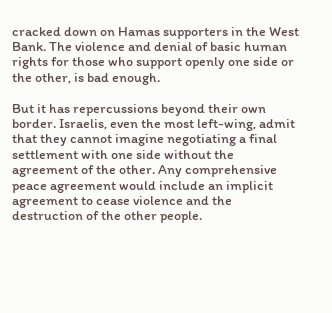cracked down on Hamas supporters in the West Bank. The violence and denial of basic human rights for those who support openly one side or the other, is bad enough.

But it has repercussions beyond their own border. Israelis, even the most left-wing, admit that they cannot imagine negotiating a final settlement with one side without the agreement of the other. Any comprehensive peace agreement would include an implicit agreement to cease violence and the destruction of the other people.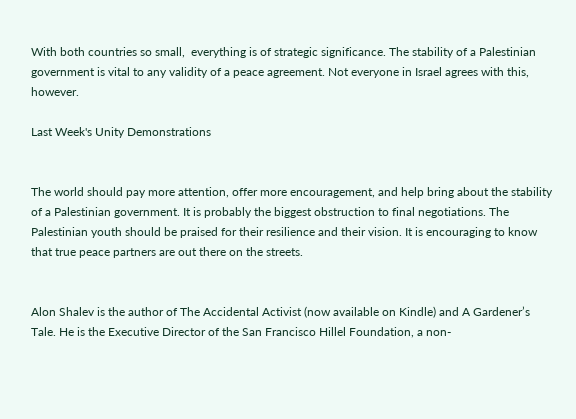With both countries so small,  everything is of strategic significance. The stability of a Palestinian government is vital to any validity of a peace agreement. Not everyone in Israel agrees with this, however.

Last Week's Unity Demonstrations


The world should pay more attention, offer more encouragement, and help bring about the stability of a Palestinian government. It is probably the biggest obstruction to final negotiations. The Palestinian youth should be praised for their resilience and their vision. It is encouraging to know that true peace partners are out there on the streets.


Alon Shalev is the author of The Accidental Activist (now available on Kindle) and A Gardener’s Tale. He is the Executive Director of the San Francisco Hillel Foundation, a non-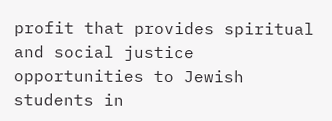profit that provides spiritual and social justice opportunities to Jewish students in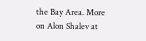the Bay Area. More on Alon Shalev at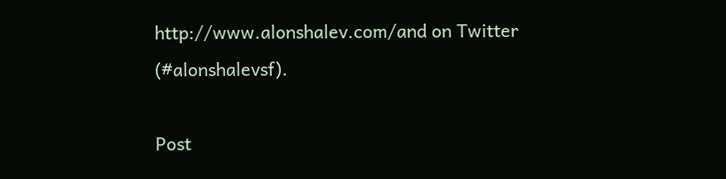http://www.alonshalev.com/and on Twitter (#alonshalevsf).

Post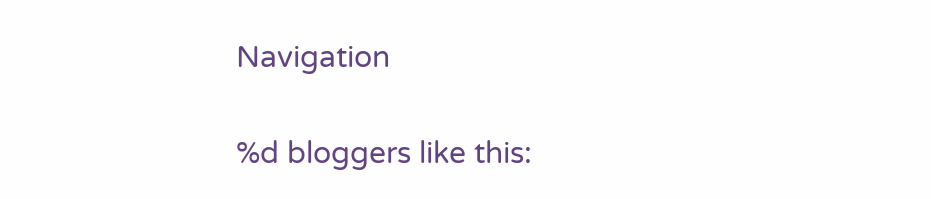Navigation

%d bloggers like this: